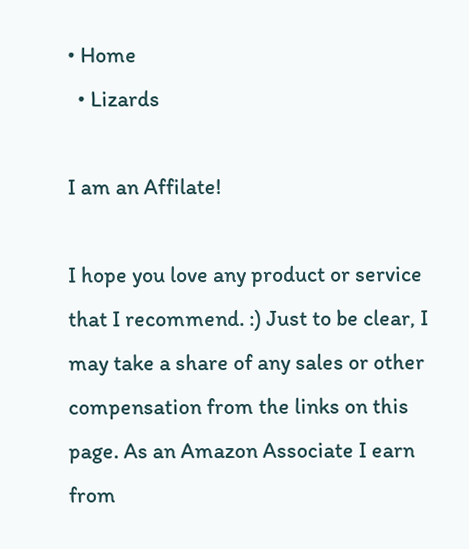• Home
  • Lizards

I am an Affilate!

I hope you love any product or service that I recommend. :) Just to be clear, I may take a share of any sales or other compensation from the links on this page. As an Amazon Associate I earn from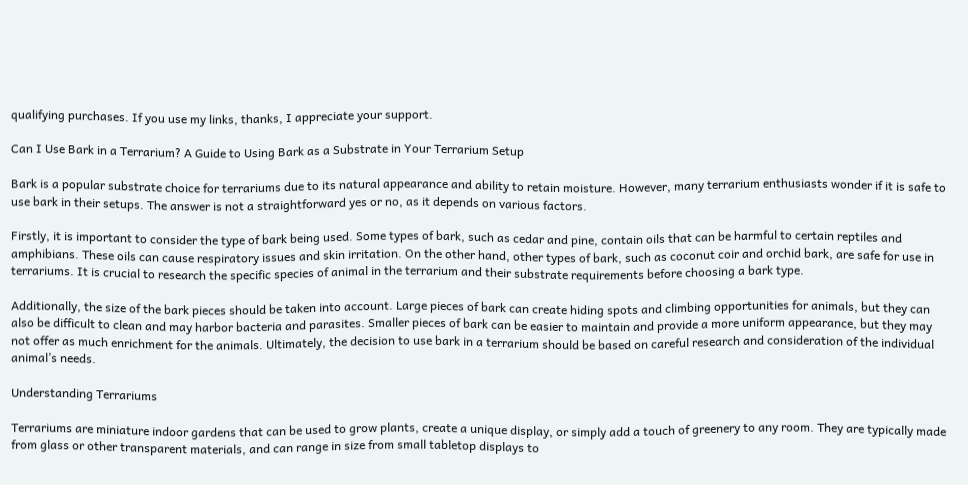qualifying purchases. If you use my links, thanks, I appreciate your support.

Can I Use Bark in a Terrarium? A Guide to Using Bark as a Substrate in Your Terrarium Setup

Bark is a popular substrate choice for terrariums due to its natural appearance and ability to retain moisture. However, many terrarium enthusiasts wonder if it is safe to use bark in their setups. The answer is not a straightforward yes or no, as it depends on various factors.

Firstly, it is important to consider the type of bark being used. Some types of bark, such as cedar and pine, contain oils that can be harmful to certain reptiles and amphibians. These oils can cause respiratory issues and skin irritation. On the other hand, other types of bark, such as coconut coir and orchid bark, are safe for use in terrariums. It is crucial to research the specific species of animal in the terrarium and their substrate requirements before choosing a bark type.

Additionally, the size of the bark pieces should be taken into account. Large pieces of bark can create hiding spots and climbing opportunities for animals, but they can also be difficult to clean and may harbor bacteria and parasites. Smaller pieces of bark can be easier to maintain and provide a more uniform appearance, but they may not offer as much enrichment for the animals. Ultimately, the decision to use bark in a terrarium should be based on careful research and consideration of the individual animal’s needs.

Understanding Terrariums

Terrariums are miniature indoor gardens that can be used to grow plants, create a unique display, or simply add a touch of greenery to any room. They are typically made from glass or other transparent materials, and can range in size from small tabletop displays to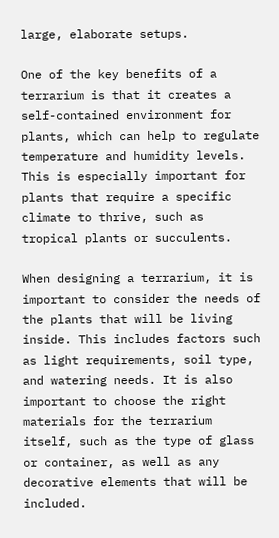large, elaborate setups.

One of the key benefits of a terrarium is that it creates a self-contained environment for plants, which can help to regulate temperature and humidity levels. This is especially important for plants that require a specific climate to thrive, such as tropical plants or succulents.

When designing a terrarium, it is important to consider the needs of the plants that will be living inside. This includes factors such as light requirements, soil type, and watering needs. It is also important to choose the right materials for the terrarium itself, such as the type of glass or container, as well as any decorative elements that will be included.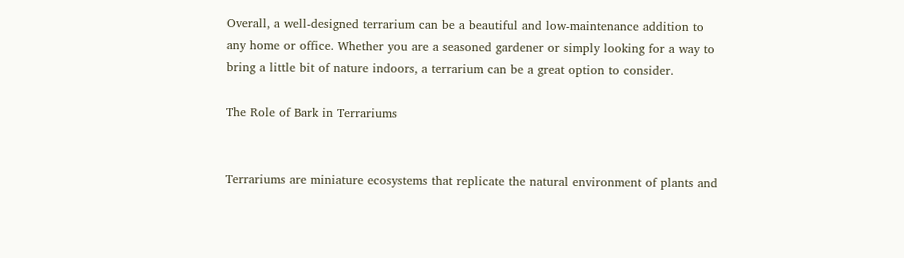Overall, a well-designed terrarium can be a beautiful and low-maintenance addition to any home or office. Whether you are a seasoned gardener or simply looking for a way to bring a little bit of nature indoors, a terrarium can be a great option to consider.

The Role of Bark in Terrariums


Terrariums are miniature ecosystems that replicate the natural environment of plants and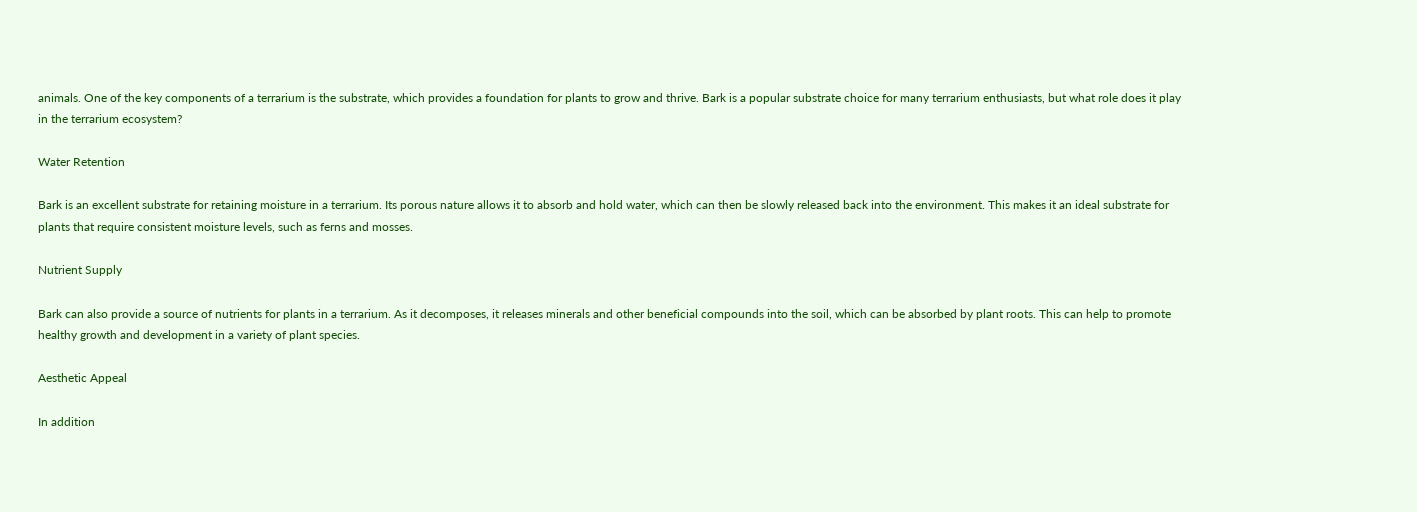animals. One of the key components of a terrarium is the substrate, which provides a foundation for plants to grow and thrive. Bark is a popular substrate choice for many terrarium enthusiasts, but what role does it play in the terrarium ecosystem?

Water Retention

Bark is an excellent substrate for retaining moisture in a terrarium. Its porous nature allows it to absorb and hold water, which can then be slowly released back into the environment. This makes it an ideal substrate for plants that require consistent moisture levels, such as ferns and mosses.

Nutrient Supply

Bark can also provide a source of nutrients for plants in a terrarium. As it decomposes, it releases minerals and other beneficial compounds into the soil, which can be absorbed by plant roots. This can help to promote healthy growth and development in a variety of plant species.

Aesthetic Appeal

In addition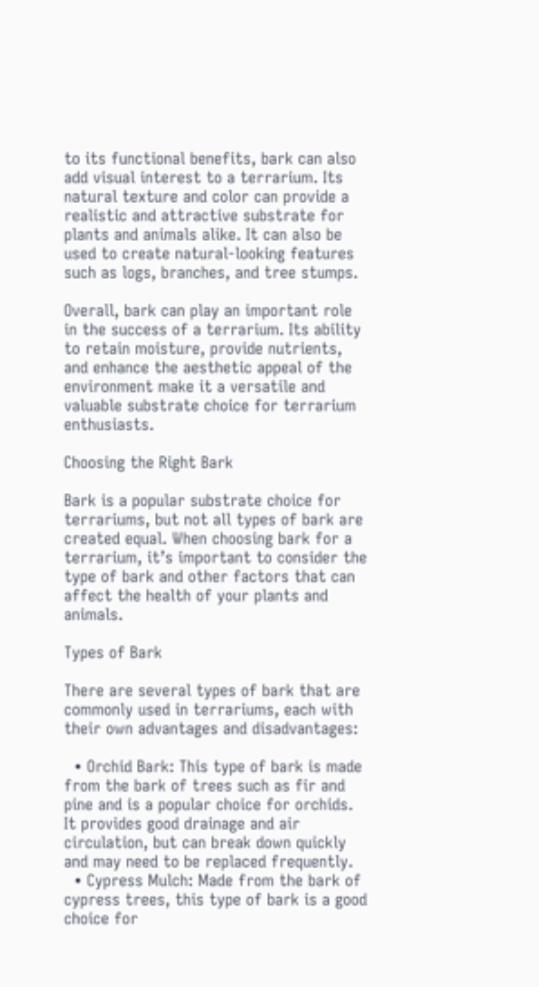to its functional benefits, bark can also add visual interest to a terrarium. Its natural texture and color can provide a realistic and attractive substrate for plants and animals alike. It can also be used to create natural-looking features such as logs, branches, and tree stumps.

Overall, bark can play an important role in the success of a terrarium. Its ability to retain moisture, provide nutrients, and enhance the aesthetic appeal of the environment make it a versatile and valuable substrate choice for terrarium enthusiasts.

Choosing the Right Bark

Bark is a popular substrate choice for terrariums, but not all types of bark are created equal. When choosing bark for a terrarium, it’s important to consider the type of bark and other factors that can affect the health of your plants and animals.

Types of Bark

There are several types of bark that are commonly used in terrariums, each with their own advantages and disadvantages:

  • Orchid Bark: This type of bark is made from the bark of trees such as fir and pine and is a popular choice for orchids. It provides good drainage and air circulation, but can break down quickly and may need to be replaced frequently.
  • Cypress Mulch: Made from the bark of cypress trees, this type of bark is a good choice for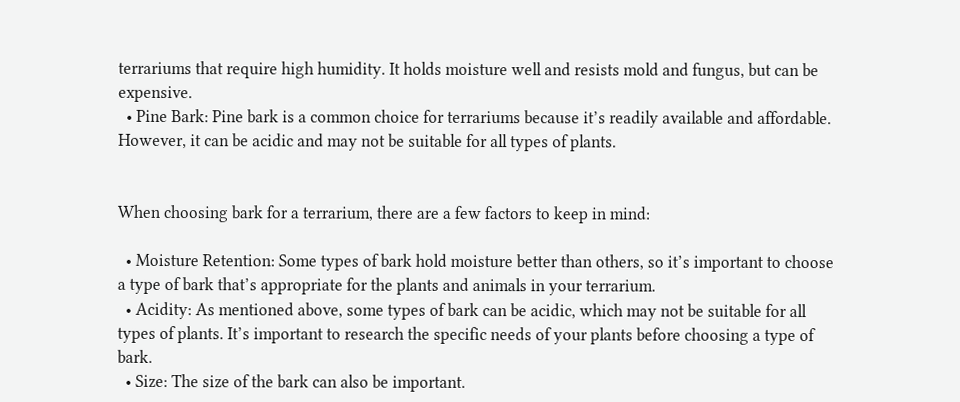terrariums that require high humidity. It holds moisture well and resists mold and fungus, but can be expensive.
  • Pine Bark: Pine bark is a common choice for terrariums because it’s readily available and affordable. However, it can be acidic and may not be suitable for all types of plants.


When choosing bark for a terrarium, there are a few factors to keep in mind:

  • Moisture Retention: Some types of bark hold moisture better than others, so it’s important to choose a type of bark that’s appropriate for the plants and animals in your terrarium.
  • Acidity: As mentioned above, some types of bark can be acidic, which may not be suitable for all types of plants. It’s important to research the specific needs of your plants before choosing a type of bark.
  • Size: The size of the bark can also be important.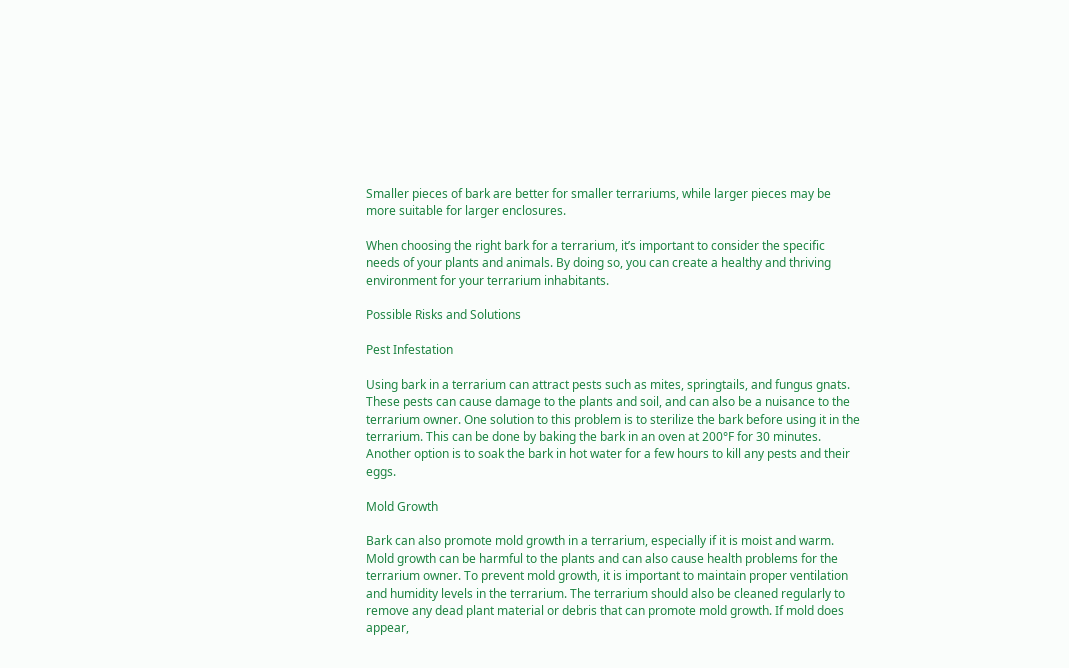Smaller pieces of bark are better for smaller terrariums, while larger pieces may be more suitable for larger enclosures.

When choosing the right bark for a terrarium, it’s important to consider the specific needs of your plants and animals. By doing so, you can create a healthy and thriving environment for your terrarium inhabitants.

Possible Risks and Solutions

Pest Infestation

Using bark in a terrarium can attract pests such as mites, springtails, and fungus gnats. These pests can cause damage to the plants and soil, and can also be a nuisance to the terrarium owner. One solution to this problem is to sterilize the bark before using it in the terrarium. This can be done by baking the bark in an oven at 200°F for 30 minutes. Another option is to soak the bark in hot water for a few hours to kill any pests and their eggs.

Mold Growth

Bark can also promote mold growth in a terrarium, especially if it is moist and warm. Mold growth can be harmful to the plants and can also cause health problems for the terrarium owner. To prevent mold growth, it is important to maintain proper ventilation and humidity levels in the terrarium. The terrarium should also be cleaned regularly to remove any dead plant material or debris that can promote mold growth. If mold does appear,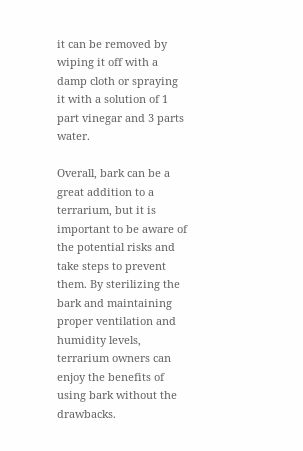it can be removed by wiping it off with a damp cloth or spraying it with a solution of 1 part vinegar and 3 parts water.

Overall, bark can be a great addition to a terrarium, but it is important to be aware of the potential risks and take steps to prevent them. By sterilizing the bark and maintaining proper ventilation and humidity levels, terrarium owners can enjoy the benefits of using bark without the drawbacks.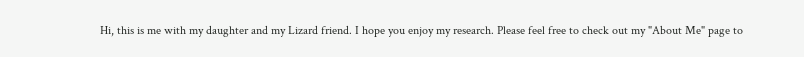Hi, this is me with my daughter and my Lizard friend. I hope you enjoy my research. Please feel free to check out my "About Me" page to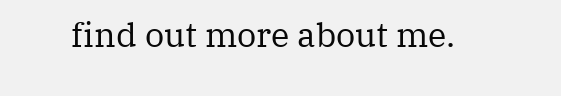find out more about me.